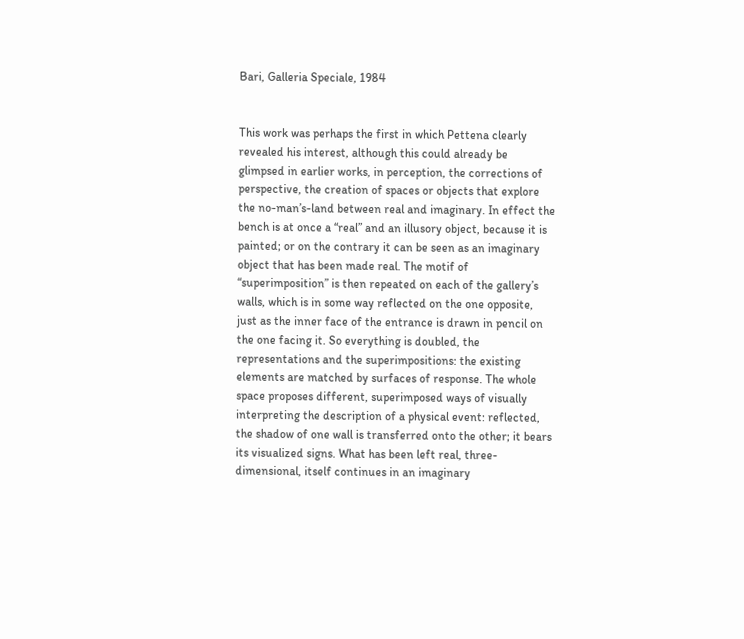Bari, Galleria Speciale, 1984


This work was perhaps the first in which Pettena clearly revealed his interest, although this could already be glimpsed in earlier works, in perception, the corrections of perspective, the creation of spaces or objects that explore the no-man’s-land between real and imaginary. In effect the bench is at once a “real” and an illusory object, because it is painted; or on the contrary it can be seen as an imaginary object that has been made real. The motif of “superimposition” is then repeated on each of the gallery’s walls, which is in some way reflected on the one opposite, just as the inner face of the entrance is drawn in pencil on the one facing it. So everything is doubled, the representations and the superimpositions: the existing elements are matched by surfaces of response. The whole space proposes different, superimposed ways of visually interpreting the description of a physical event: reflected, the shadow of one wall is transferred onto the other; it bears its visualized signs. What has been left real, three-dimensional, itself continues in an imaginary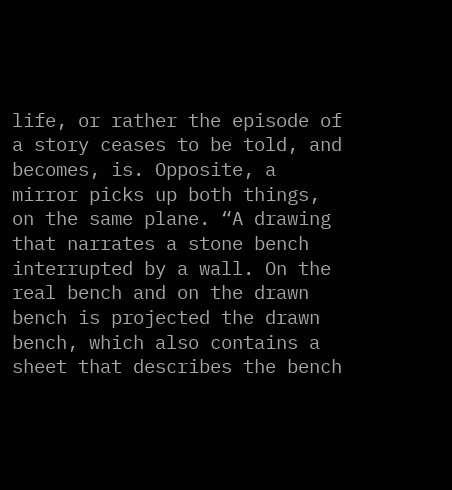life, or rather the episode of a story ceases to be told, and becomes, is. Opposite, a mirror picks up both things, on the same plane. “A drawing that narrates a stone bench interrupted by a wall. On the real bench and on the drawn bench is projected the drawn bench, which also contains a sheet that describes the bench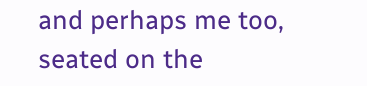and perhaps me too, seated on the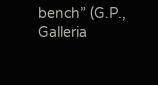bench” (G.P., Galleria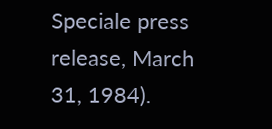Speciale press release, March 31, 1984).